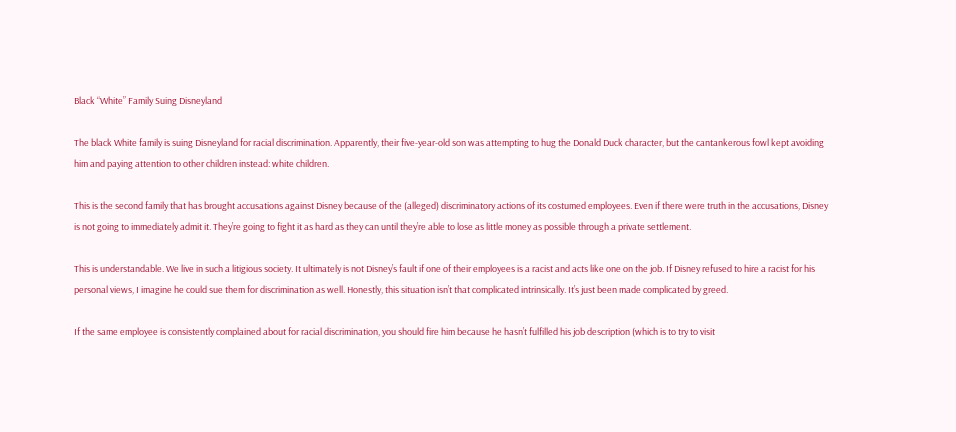Black “White” Family Suing Disneyland

The black White family is suing Disneyland for racial discrimination. Apparently, their five-year-old son was attempting to hug the Donald Duck character, but the cantankerous fowl kept avoiding him and paying attention to other children instead: white children.

This is the second family that has brought accusations against Disney because of the (alleged) discriminatory actions of its costumed employees. Even if there were truth in the accusations, Disney is not going to immediately admit it. They’re going to fight it as hard as they can until they’re able to lose as little money as possible through a private settlement.

This is understandable. We live in such a litigious society. It ultimately is not Disney’s fault if one of their employees is a racist and acts like one on the job. If Disney refused to hire a racist for his personal views, I imagine he could sue them for discrimination as well. Honestly, this situation isn’t that complicated intrinsically. It’s just been made complicated by greed.

If the same employee is consistently complained about for racial discrimination, you should fire him because he hasn’t fulfilled his job description (which is to try to visit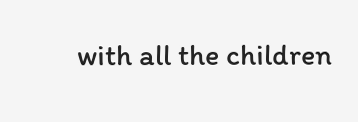with all the children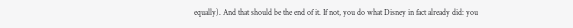equally). And that should be the end of it. If not, you do what Disney in fact already did: you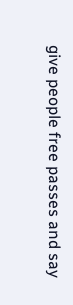give people free passes and say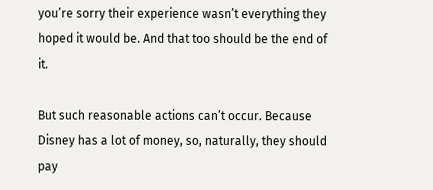you’re sorry their experience wasn’t everything they hoped it would be. And that too should be the end of it.

But such reasonable actions can’t occur. Because Disney has a lot of money, so, naturally, they should pay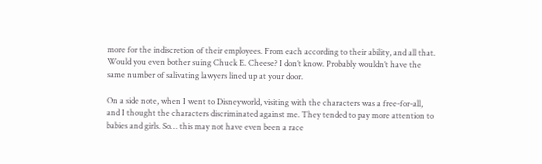more for the indiscretion of their employees. From each according to their ability, and all that. Would you even bother suing Chuck E. Cheese? I don’t know. Probably wouldn’t have the same number of salivating lawyers lined up at your door.

On a side note, when I went to Disneyworld, visiting with the characters was a free-for-all, and I thought the characters discriminated against me. They tended to pay more attention to babies and girls. So… this may not have even been a race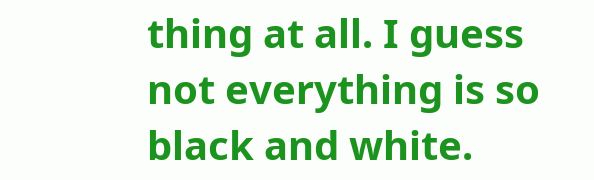thing at all. I guess not everything is so black and white.